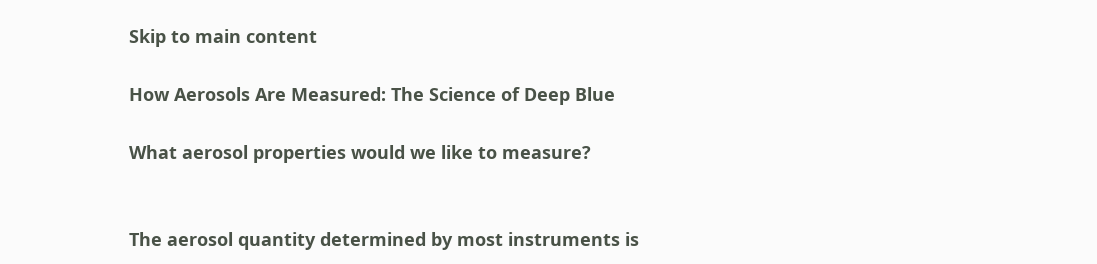Skip to main content

How Aerosols Are Measured: The Science of Deep Blue

What aerosol properties would we like to measure?


The aerosol quantity determined by most instruments is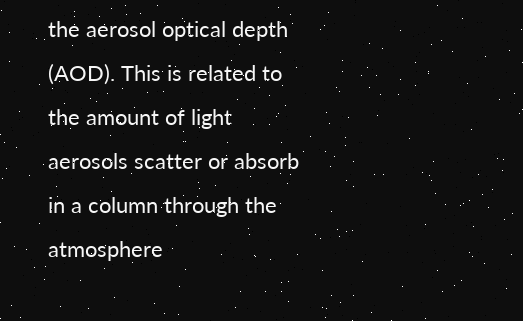the aerosol optical depth (AOD). This is related to the amount of light aerosols scatter or absorb in a column through the atmosphere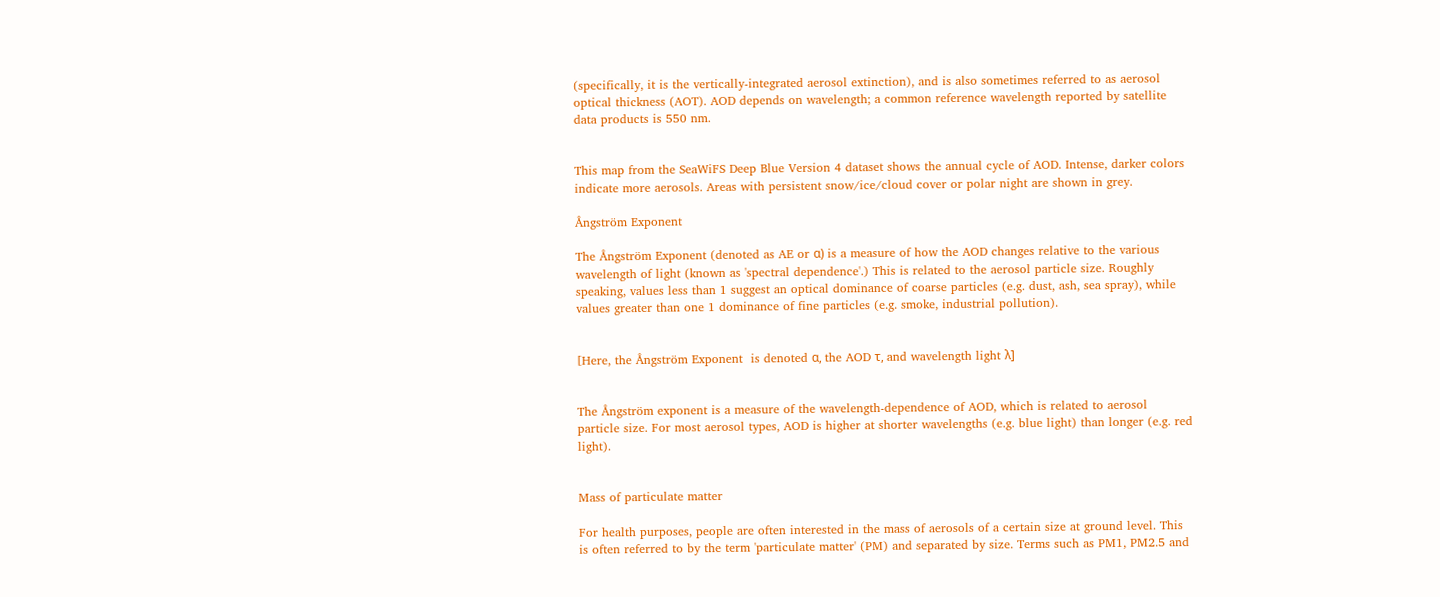(specifically, it is the vertically-integrated aerosol extinction), and is also sometimes referred to as aerosol optical thickness (AOT). AOD depends on wavelength; a common reference wavelength reported by satellite data products is 550 nm.


This map from the SeaWiFS Deep Blue Version 4 dataset shows the annual cycle of AOD. Intense, darker colors indicate more aerosols. Areas with persistent snow/ice/cloud cover or polar night are shown in grey.

Ångström Exponent

The Ångström Exponent (denoted as AE or α) is a measure of how the AOD changes relative to the various wavelength of light (known as 'spectral dependence'.) This is related to the aerosol particle size. Roughly speaking, values less than 1 suggest an optical dominance of coarse particles (e.g. dust, ash, sea spray), while values greater than one 1 dominance of fine particles (e.g. smoke, industrial pollution).


[Here, the Ångström Exponent  is denoted α, the AOD τ, and wavelength light λ]


The Ångström exponent is a measure of the wavelength-dependence of AOD, which is related to aerosol particle size. For most aerosol types, AOD is higher at shorter wavelengths (e.g. blue light) than longer (e.g. red light).


Mass of particulate matter

For health purposes, people are often interested in the mass of aerosols of a certain size at ground level. This is often referred to by the term 'particulate matter' (PM) and separated by size. Terms such as PM1, PM2.5 and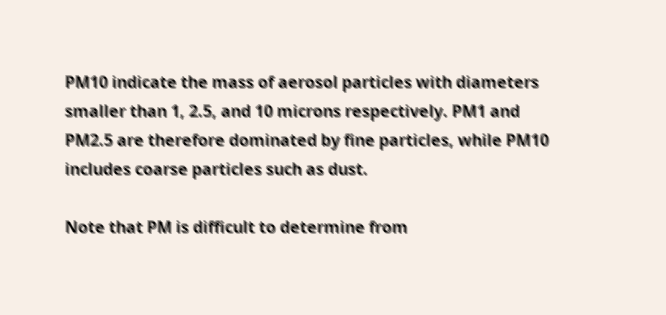PM10 indicate the mass of aerosol particles with diameters smaller than 1, 2.5, and 10 microns respectively. PM1 and PM2.5 are therefore dominated by fine particles, while PM10 includes coarse particles such as dust.

Note that PM is difficult to determine from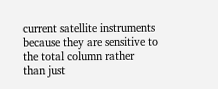current satellite instruments because they are sensitive to the total column rather than just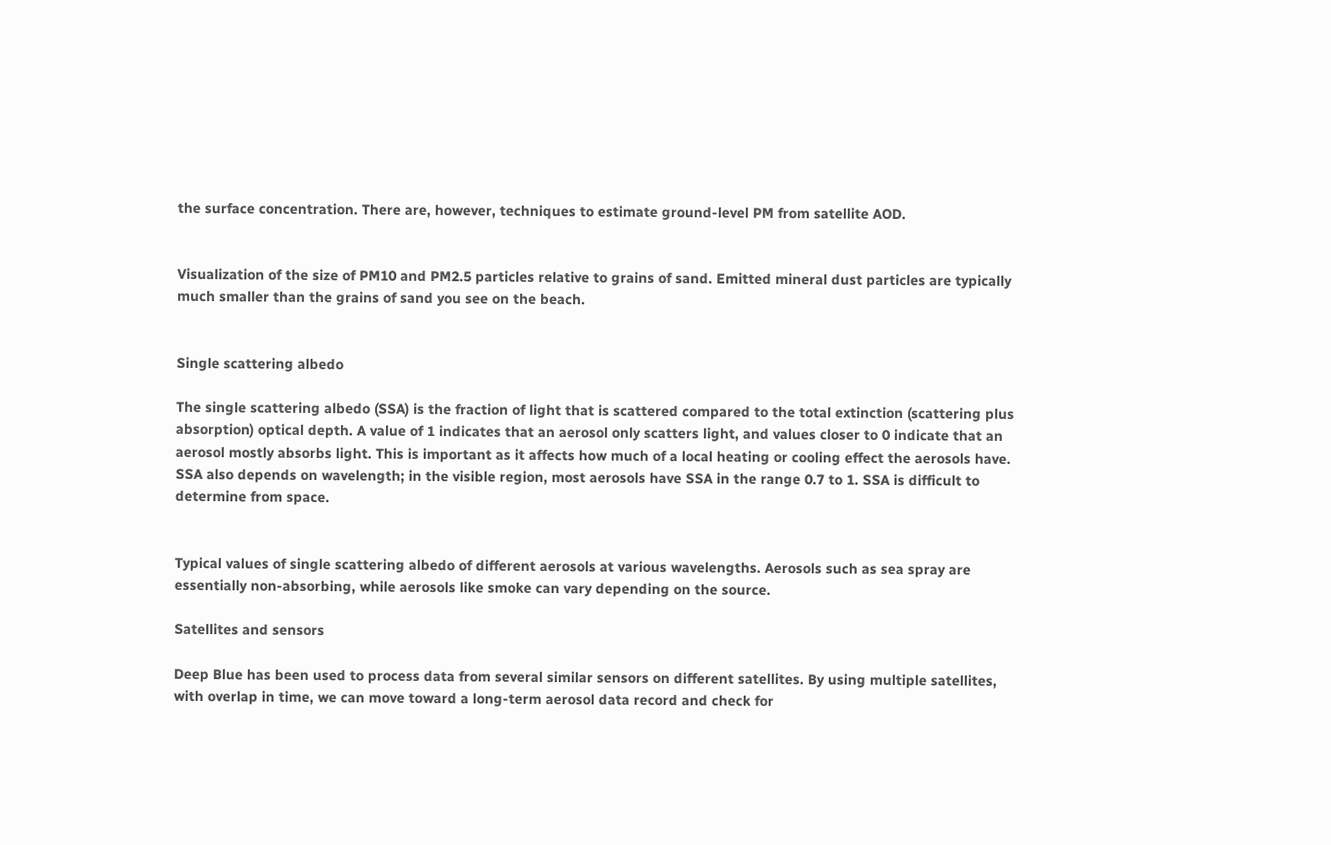the surface concentration. There are, however, techniques to estimate ground-level PM from satellite AOD.


Visualization of the size of PM10 and PM2.5 particles relative to grains of sand. Emitted mineral dust particles are typically much smaller than the grains of sand you see on the beach.


Single scattering albedo

The single scattering albedo (SSA) is the fraction of light that is scattered compared to the total extinction (scattering plus absorption) optical depth. A value of 1 indicates that an aerosol only scatters light, and values closer to 0 indicate that an aerosol mostly absorbs light. This is important as it affects how much of a local heating or cooling effect the aerosols have. SSA also depends on wavelength; in the visible region, most aerosols have SSA in the range 0.7 to 1. SSA is difficult to determine from space.


Typical values of single scattering albedo of different aerosols at various wavelengths. Aerosols such as sea spray are essentially non-absorbing, while aerosols like smoke can vary depending on the source.

Satellites and sensors

Deep Blue has been used to process data from several similar sensors on different satellites. By using multiple satellites, with overlap in time, we can move toward a long-term aerosol data record and check for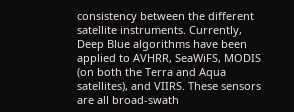consistency between the different satellite instruments. Currently, Deep Blue algorithms have been applied to AVHRR, SeaWiFS, MODIS (on both the Terra and Aqua satellites), and VIIRS. These sensors are all broad-swath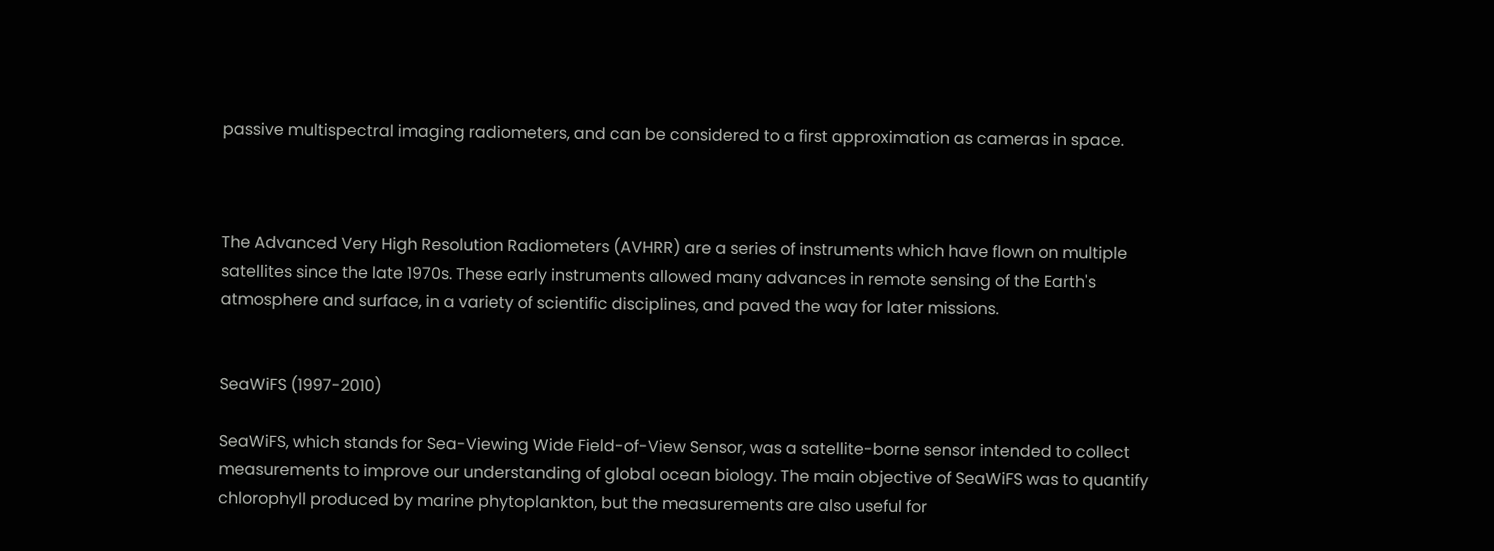passive multispectral imaging radiometers, and can be considered to a first approximation as cameras in space.



The Advanced Very High Resolution Radiometers (AVHRR) are a series of instruments which have flown on multiple satellites since the late 1970s. These early instruments allowed many advances in remote sensing of the Earth's atmosphere and surface, in a variety of scientific disciplines, and paved the way for later missions.


SeaWiFS (1997-2010)

SeaWiFS, which stands for Sea-Viewing Wide Field-of-View Sensor, was a satellite-borne sensor intended to collect measurements to improve our understanding of global ocean biology. The main objective of SeaWiFS was to quantify chlorophyll produced by marine phytoplankton, but the measurements are also useful for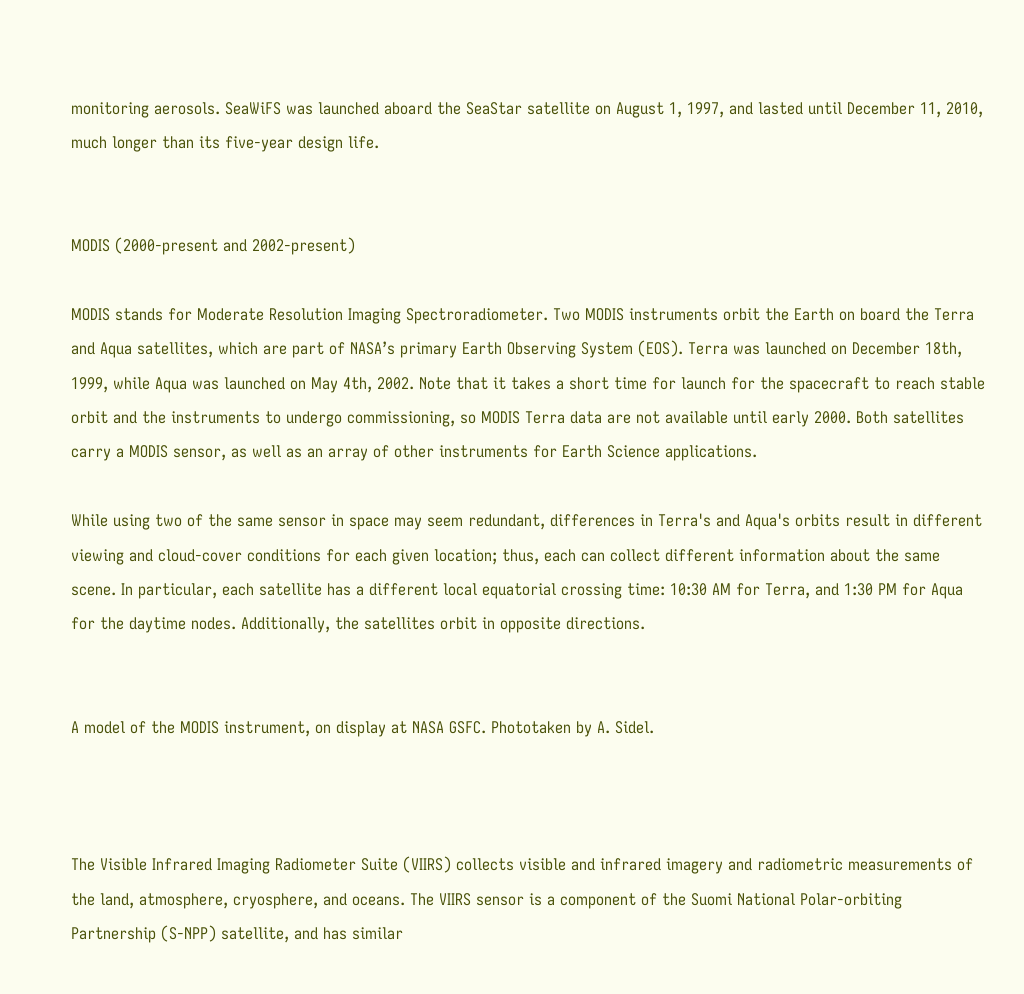monitoring aerosols. SeaWiFS was launched aboard the SeaStar satellite on August 1, 1997, and lasted until December 11, 2010, much longer than its five-year design life.


MODIS (2000-present and 2002-present)

MODIS stands for Moderate Resolution Imaging Spectroradiometer. Two MODIS instruments orbit the Earth on board the Terra and Aqua satellites, which are part of NASA’s primary Earth Observing System (EOS). Terra was launched on December 18th, 1999, while Aqua was launched on May 4th, 2002. Note that it takes a short time for launch for the spacecraft to reach stable orbit and the instruments to undergo commissioning, so MODIS Terra data are not available until early 2000. Both satellites carry a MODIS sensor, as well as an array of other instruments for Earth Science applications.

While using two of the same sensor in space may seem redundant, differences in Terra's and Aqua's orbits result in different viewing and cloud-cover conditions for each given location; thus, each can collect different information about the same scene. In particular, each satellite has a different local equatorial crossing time: 10:30 AM for Terra, and 1:30 PM for Aqua for the daytime nodes. Additionally, the satellites orbit in opposite directions.


A model of the MODIS instrument, on display at NASA GSFC. Phototaken by A. Sidel.



The Visible Infrared Imaging Radiometer Suite (VIIRS) collects visible and infrared imagery and radiometric measurements of the land, atmosphere, cryosphere, and oceans. The VIIRS sensor is a component of the Suomi National Polar-orbiting Partnership (S-NPP) satellite, and has similar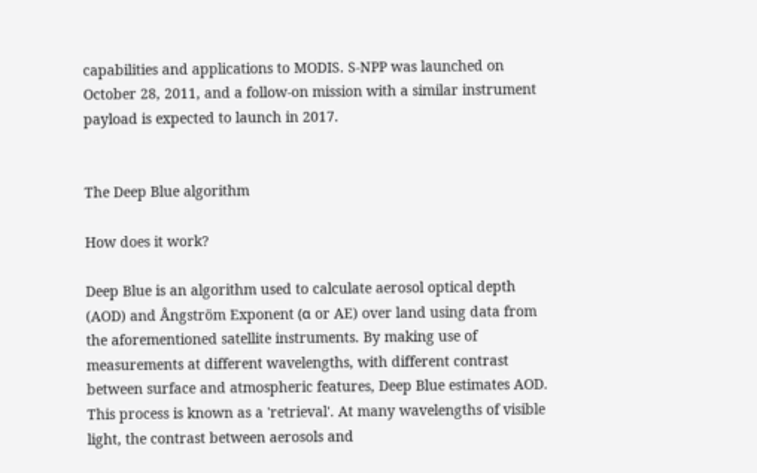capabilities and applications to MODIS. S-NPP was launched on October 28, 2011, and a follow-on mission with a similar instrument payload is expected to launch in 2017.


The Deep Blue algorithm

How does it work?

Deep Blue is an algorithm used to calculate aerosol optical depth (AOD) and Ångström Exponent (α or AE) over land using data from the aforementioned satellite instruments. By making use of measurements at different wavelengths, with different contrast between surface and atmospheric features, Deep Blue estimates AOD. This process is known as a 'retrieval'. At many wavelengths of visible light, the contrast between aerosols and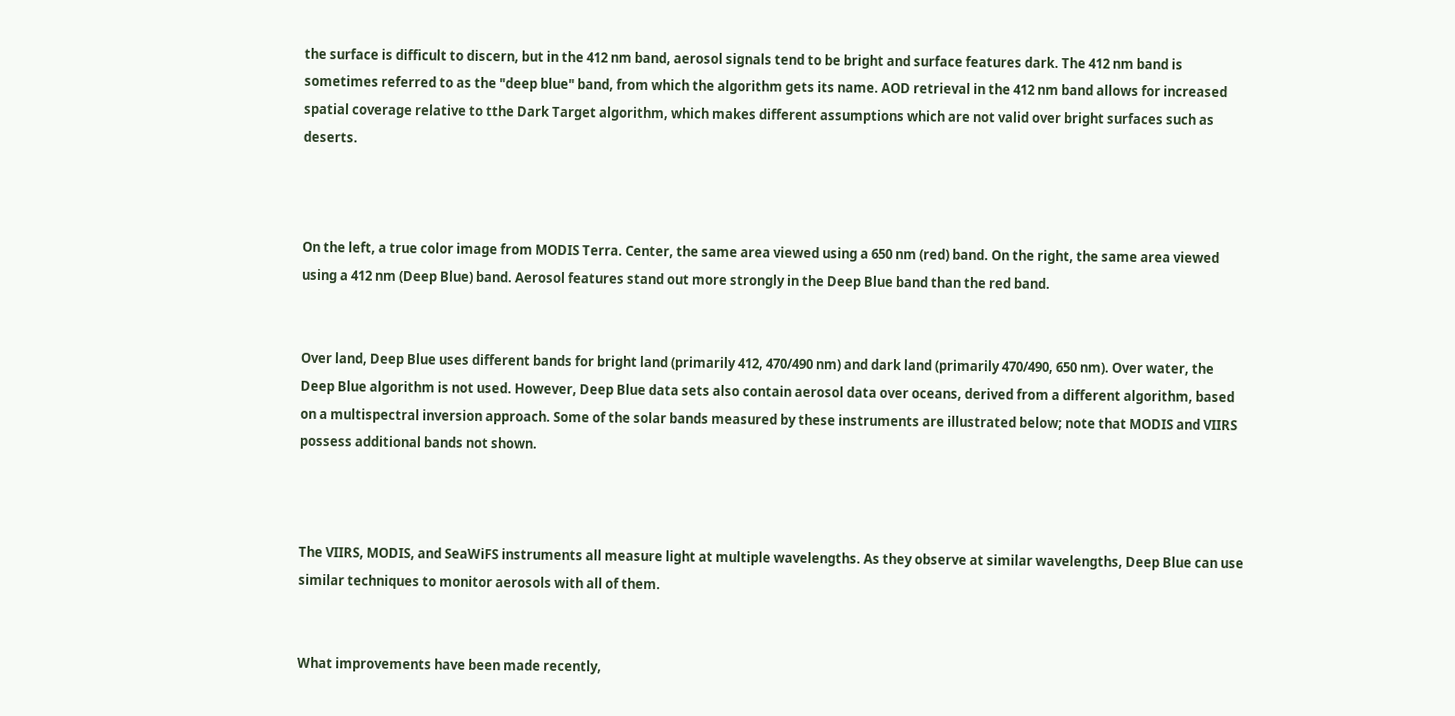the surface is difficult to discern, but in the 412 nm band, aerosol signals tend to be bright and surface features dark. The 412 nm band is sometimes referred to as the "deep blue" band, from which the algorithm gets its name. AOD retrieval in the 412 nm band allows for increased spatial coverage relative to tthe Dark Target algorithm, which makes different assumptions which are not valid over bright surfaces such as deserts.



On the left, a true color image from MODIS Terra. Center, the same area viewed using a 650 nm (red) band. On the right, the same area viewed using a 412 nm (Deep Blue) band. Aerosol features stand out more strongly in the Deep Blue band than the red band.


Over land, Deep Blue uses different bands for bright land (primarily 412, 470/490 nm) and dark land (primarily 470/490, 650 nm). Over water, the Deep Blue algorithm is not used. However, Deep Blue data sets also contain aerosol data over oceans, derived from a different algorithm, based on a multispectral inversion approach. Some of the solar bands measured by these instruments are illustrated below; note that MODIS and VIIRS possess additional bands not shown.



The VIIRS, MODIS, and SeaWiFS instruments all measure light at multiple wavelengths. As they observe at similar wavelengths, Deep Blue can use similar techniques to monitor aerosols with all of them.


What improvements have been made recently,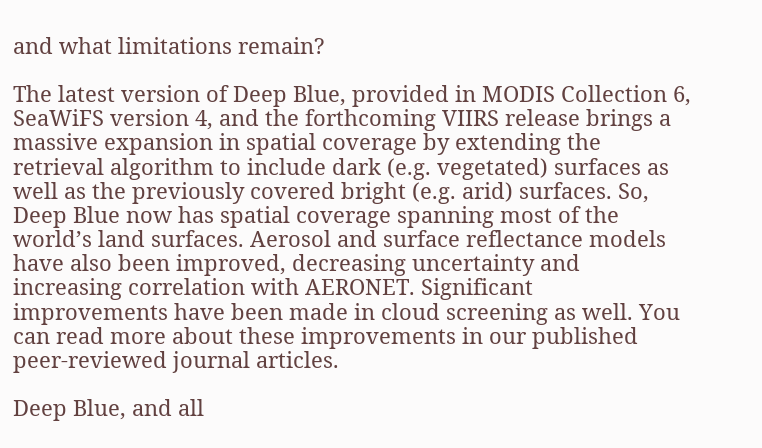and what limitations remain?

The latest version of Deep Blue, provided in MODIS Collection 6, SeaWiFS version 4, and the forthcoming VIIRS release brings a massive expansion in spatial coverage by extending the retrieval algorithm to include dark (e.g. vegetated) surfaces as well as the previously covered bright (e.g. arid) surfaces. So, Deep Blue now has spatial coverage spanning most of the world’s land surfaces. Aerosol and surface reflectance models have also been improved, decreasing uncertainty and increasing correlation with AERONET. Significant improvements have been made in cloud screening as well. You can read more about these improvements in our published peer-reviewed journal articles.

Deep Blue, and all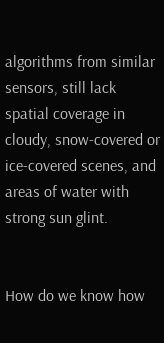algorithms from similar sensors, still lack spatial coverage in cloudy, snow-covered or ice-covered scenes, and areas of water with strong sun glint.


How do we know how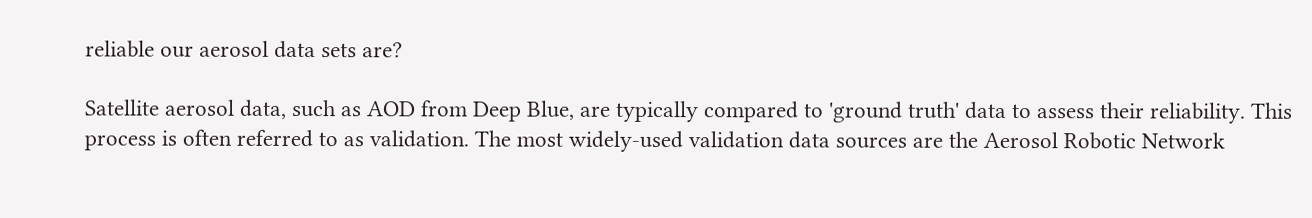reliable our aerosol data sets are?

Satellite aerosol data, such as AOD from Deep Blue, are typically compared to 'ground truth' data to assess their reliability. This process is often referred to as validation. The most widely-used validation data sources are the Aerosol Robotic Network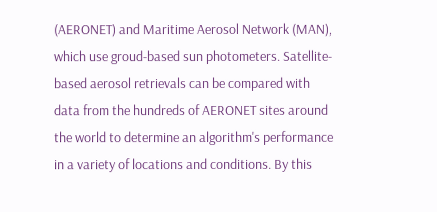(AERONET) and Maritime Aerosol Network (MAN), which use groud-based sun photometers. Satellite-based aerosol retrievals can be compared with data from the hundreds of AERONET sites around the world to determine an algorithm's performance in a variety of locations and conditions. By this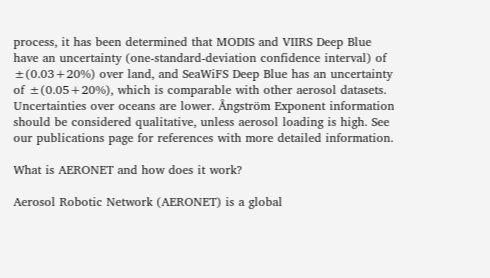process, it has been determined that MODIS and VIIRS Deep Blue have an uncertainty (one-standard-deviation confidence interval) of ±(0.03+20%) over land, and SeaWiFS Deep Blue has an uncertainty of ±(0.05+20%), which is comparable with other aerosol datasets. Uncertainties over oceans are lower. Ångström Exponent information should be considered qualitative, unless aerosol loading is high. See our publications page for references with more detailed information.

What is AERONET and how does it work?

Aerosol Robotic Network (AERONET) is a global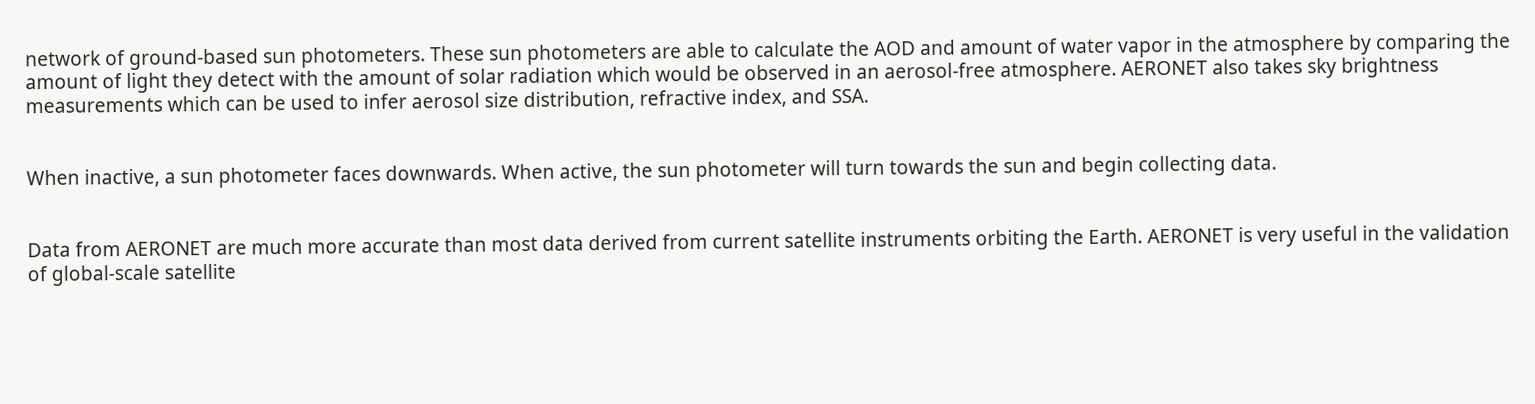network of ground-based sun photometers. These sun photometers are able to calculate the AOD and amount of water vapor in the atmosphere by comparing the amount of light they detect with the amount of solar radiation which would be observed in an aerosol-free atmosphere. AERONET also takes sky brightness measurements which can be used to infer aerosol size distribution, refractive index, and SSA.


When inactive, a sun photometer faces downwards. When active, the sun photometer will turn towards the sun and begin collecting data.


Data from AERONET are much more accurate than most data derived from current satellite instruments orbiting the Earth. AERONET is very useful in the validation of global-scale satellite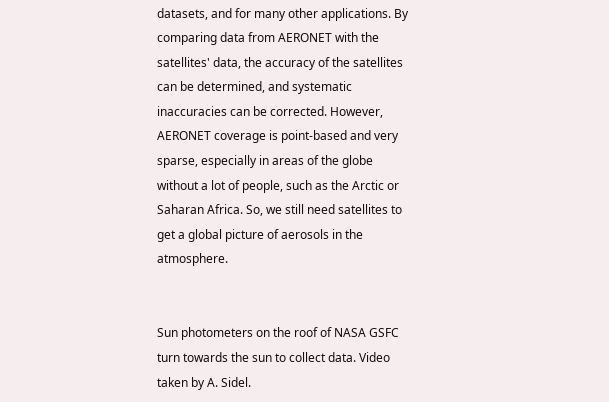datasets, and for many other applications. By comparing data from AERONET with the satellites' data, the accuracy of the satellites can be determined, and systematic inaccuracies can be corrected. However, AERONET coverage is point-based and very sparse, especially in areas of the globe without a lot of people, such as the Arctic or Saharan Africa. So, we still need satellites to get a global picture of aerosols in the atmosphere.


Sun photometers on the roof of NASA GSFC turn towards the sun to collect data. Video taken by A. Sidel.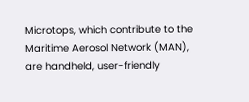Microtops, which contribute to the Maritime Aerosol Network (MAN), are handheld, user-friendly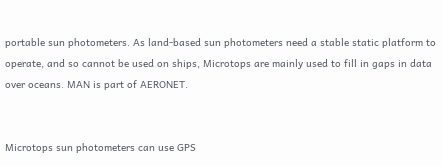portable sun photometers. As land-based sun photometers need a stable static platform to operate, and so cannot be used on ships, Microtops are mainly used to fill in gaps in data over oceans. MAN is part of AERONET.


Microtops sun photometers can use GPS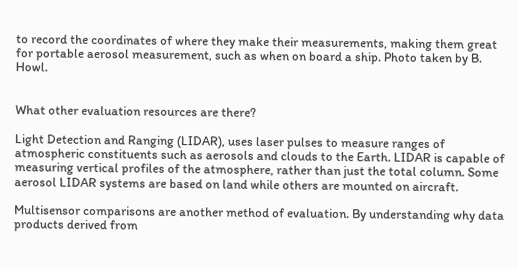to record the coordinates of where they make their measurements, making them great for portable aerosol measurement, such as when on board a ship. Photo taken by B. Howl.


What other evaluation resources are there?

Light Detection and Ranging (LIDAR), uses laser pulses to measure ranges of atmospheric constituents such as aerosols and clouds to the Earth. LIDAR is capable of measuring vertical profiles of the atmosphere, rather than just the total column. Some aerosol LIDAR systems are based on land while others are mounted on aircraft.

Multisensor comparisons are another method of evaluation. By understanding why data products derived from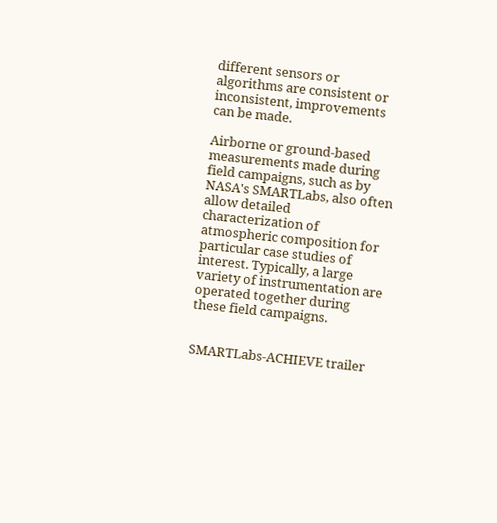different sensors or algorithms are consistent or inconsistent, improvements can be made.

Airborne or ground-based measurements made during field campaigns, such as by NASA's SMARTLabs, also often allow detailed characterization of atmospheric composition for particular case studies of interest. Typically, a large variety of instrumentation are operated together during these field campaigns.


SMARTLabs-ACHIEVE trailer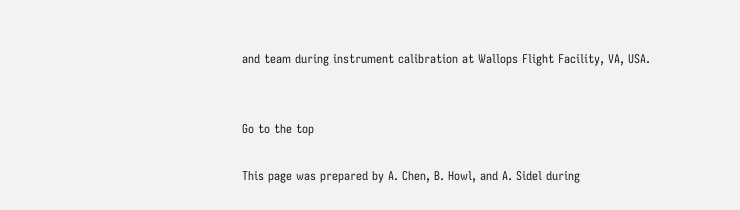and team during instrument calibration at Wallops Flight Facility, VA, USA.


Go to the top

This page was prepared by A. Chen, B. Howl, and A. Sidel during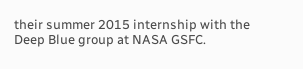their summer 2015 internship with the Deep Blue group at NASA GSFC.